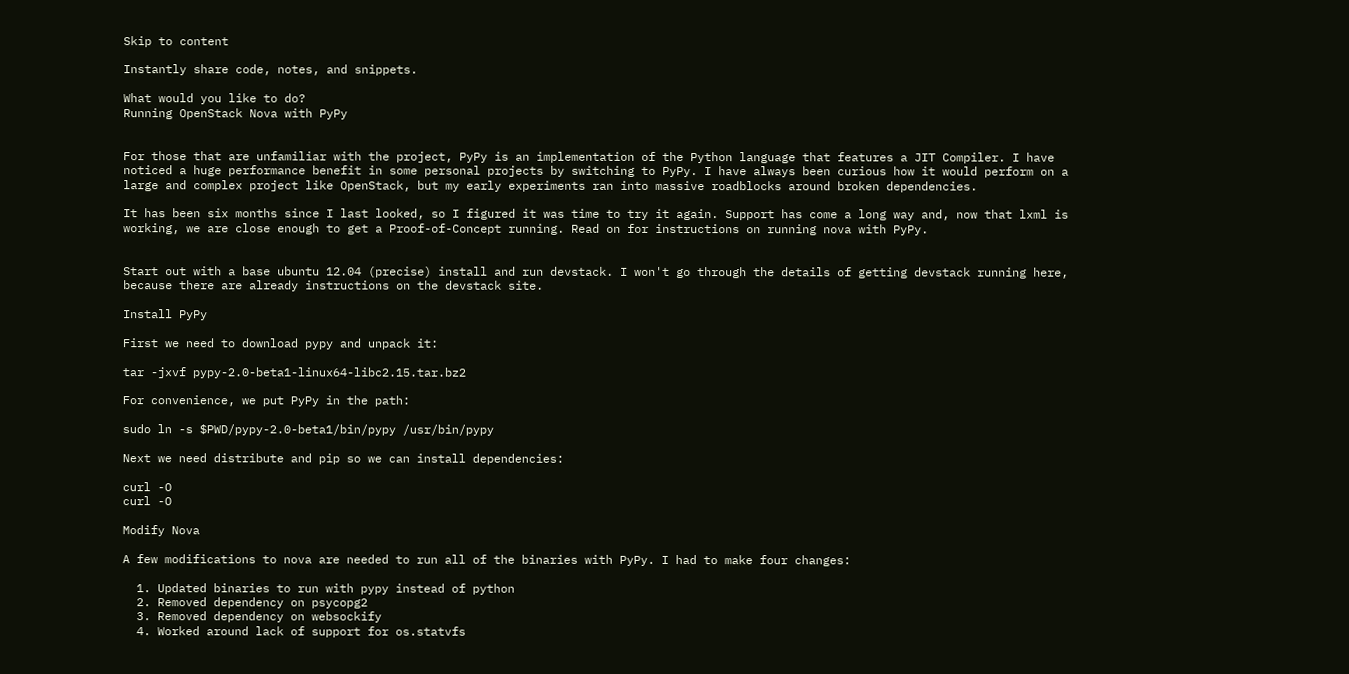Skip to content

Instantly share code, notes, and snippets.

What would you like to do?
Running OpenStack Nova with PyPy


For those that are unfamiliar with the project, PyPy is an implementation of the Python language that features a JIT Compiler. I have noticed a huge performance benefit in some personal projects by switching to PyPy. I have always been curious how it would perform on a large and complex project like OpenStack, but my early experiments ran into massive roadblocks around broken dependencies.

It has been six months since I last looked, so I figured it was time to try it again. Support has come a long way and, now that lxml is working, we are close enough to get a Proof-of-Concept running. Read on for instructions on running nova with PyPy.


Start out with a base ubuntu 12.04 (precise) install and run devstack. I won't go through the details of getting devstack running here, because there are already instructions on the devstack site.

Install PyPy

First we need to download pypy and unpack it:

tar -jxvf pypy-2.0-beta1-linux64-libc2.15.tar.bz2

For convenience, we put PyPy in the path:

sudo ln -s $PWD/pypy-2.0-beta1/bin/pypy /usr/bin/pypy

Next we need distribute and pip so we can install dependencies:

curl -O
curl -O

Modify Nova

A few modifications to nova are needed to run all of the binaries with PyPy. I had to make four changes:

  1. Updated binaries to run with pypy instead of python
  2. Removed dependency on psycopg2
  3. Removed dependency on websockify
  4. Worked around lack of support for os.statvfs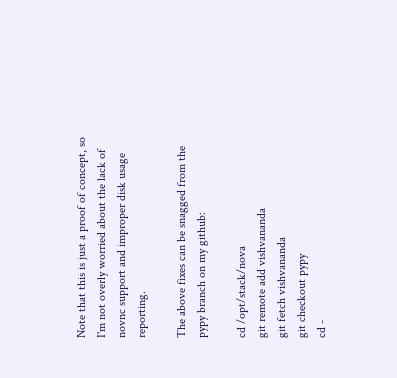Note that this is just a proof of concept, so I'm not overly worried about the lack of novnc support and improper disk usage reporting.

The above fixes can be snagged from the pypy branch on my github:

cd /opt/stack/nova
git remote add vishvananda
git fetch vishvananda
git checkout pypy
cd -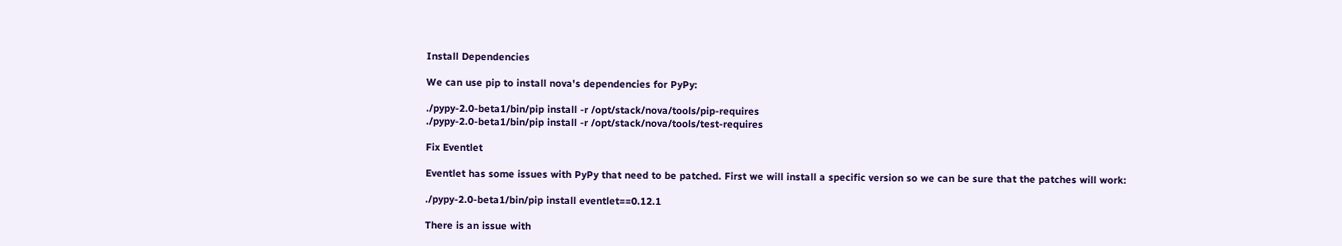Install Dependencies

We can use pip to install nova's dependencies for PyPy:

./pypy-2.0-beta1/bin/pip install -r /opt/stack/nova/tools/pip-requires
./pypy-2.0-beta1/bin/pip install -r /opt/stack/nova/tools/test-requires

Fix Eventlet

Eventlet has some issues with PyPy that need to be patched. First we will install a specific version so we can be sure that the patches will work:

./pypy-2.0-beta1/bin/pip install eventlet==0.12.1

There is an issue with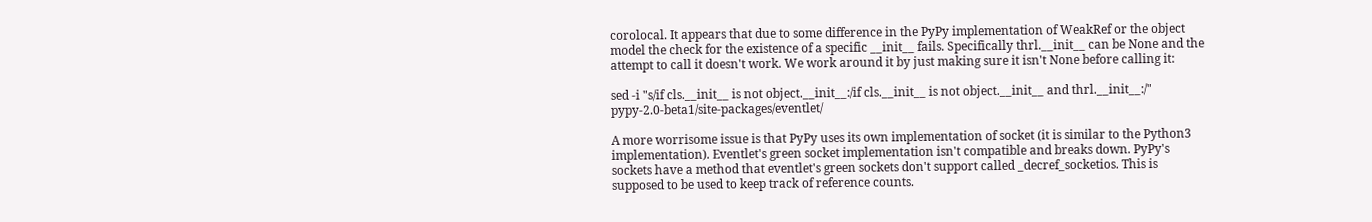corolocal. It appears that due to some difference in the PyPy implementation of WeakRef or the object model the check for the existence of a specific __init__ fails. Specifically thrl.__init__ can be None and the attempt to call it doesn't work. We work around it by just making sure it isn't None before calling it:

sed -i "s/if cls.__init__ is not object.__init__:/if cls.__init__ is not object.__init__ and thrl.__init__:/" pypy-2.0-beta1/site-packages/eventlet/

A more worrisome issue is that PyPy uses its own implementation of socket (it is similar to the Python3 implementation). Eventlet's green socket implementation isn't compatible and breaks down. PyPy's sockets have a method that eventlet's green sockets don't support called _decref_socketios. This is supposed to be used to keep track of reference counts.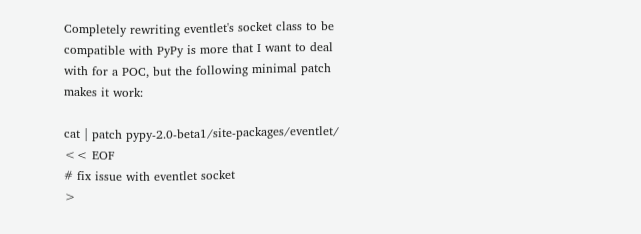Completely rewriting eventlet's socket class to be compatible with PyPy is more that I want to deal with for a POC, but the following minimal patch makes it work:

cat | patch pypy-2.0-beta1/site-packages/eventlet/ << EOF
# fix issue with eventlet socket
>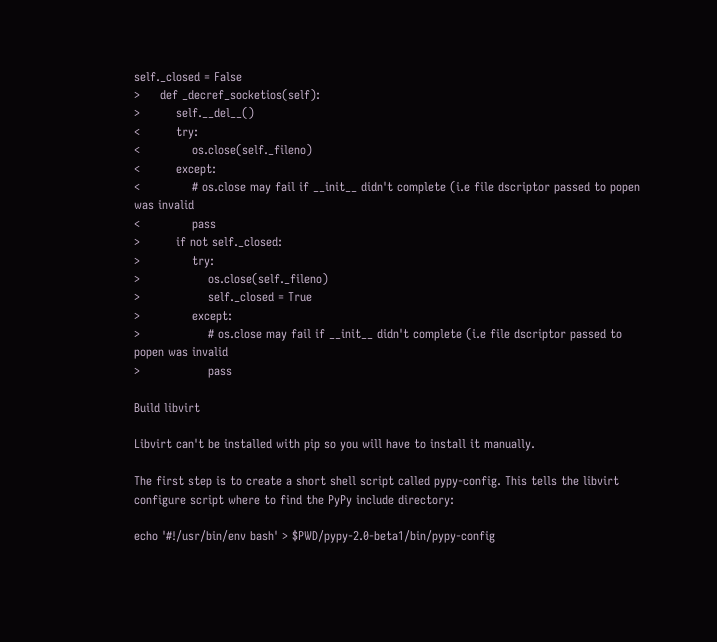self._closed = False
>     def _decref_socketios(self):
>         self.__del__()
<         try:
<             os.close(self._fileno)
<         except:
<             # os.close may fail if __init__ didn't complete (i.e file dscriptor passed to popen was invalid
<             pass
>         if not self._closed:
>             try:
>                 os.close(self._fileno)
>                 self._closed = True
>             except:
>                 # os.close may fail if __init__ didn't complete (i.e file dscriptor passed to popen was invalid
>                 pass

Build libvirt

Libvirt can't be installed with pip so you will have to install it manually.

The first step is to create a short shell script called pypy-config. This tells the libvirt configure script where to find the PyPy include directory:

echo '#!/usr/bin/env bash' > $PWD/pypy-2.0-beta1/bin/pypy-config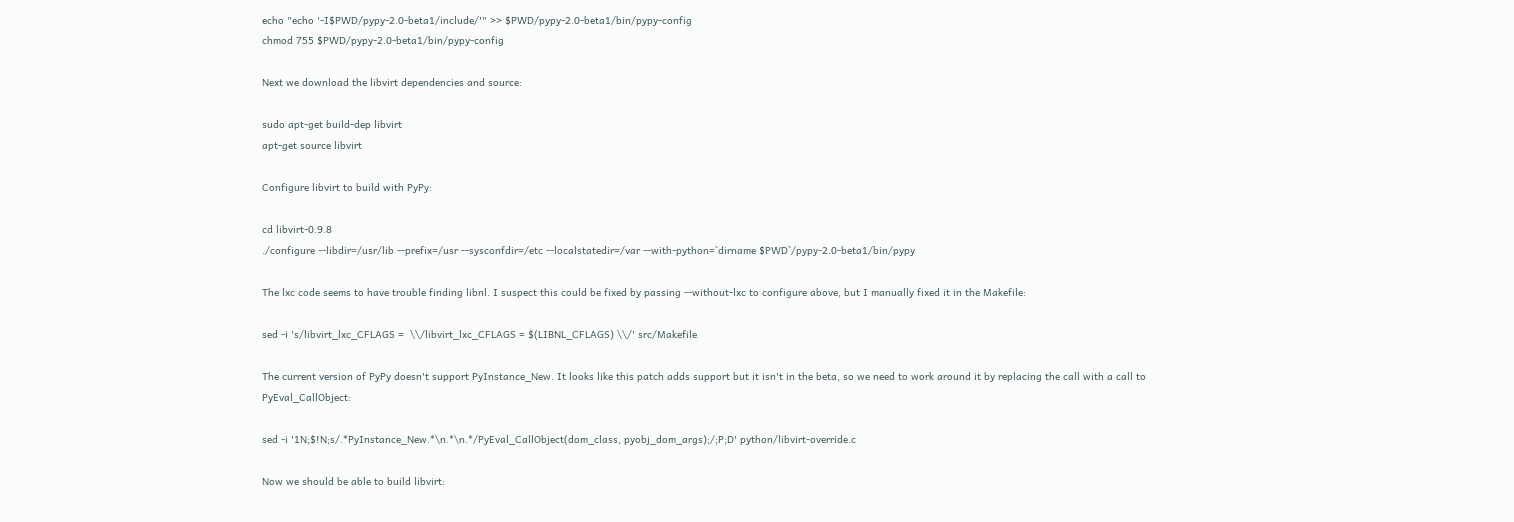echo "echo '-I$PWD/pypy-2.0-beta1/include/'" >> $PWD/pypy-2.0-beta1/bin/pypy-config
chmod 755 $PWD/pypy-2.0-beta1/bin/pypy-config

Next we download the libvirt dependencies and source:

sudo apt-get build-dep libvirt
apt-get source libvirt

Configure libvirt to build with PyPy:

cd libvirt-0.9.8
./configure --libdir=/usr/lib --prefix=/usr --sysconfdir=/etc --localstatedir=/var --with-python=`dirname $PWD`/pypy-2.0-beta1/bin/pypy

The lxc code seems to have trouble finding libnl. I suspect this could be fixed by passing --without-lxc to configure above, but I manually fixed it in the Makefile:

sed -i 's/libvirt_lxc_CFLAGS =  \\/libvirt_lxc_CFLAGS = $(LIBNL_CFLAGS) \\/' src/Makefile

The current version of PyPy doesn't support PyInstance_New. It looks like this patch adds support but it isn't in the beta, so we need to work around it by replacing the call with a call to PyEval_CallObject:

sed -i '1N;$!N;s/.*PyInstance_New.*\n.*\n.*/PyEval_CallObject(dom_class, pyobj_dom_args);/;P;D' python/libvirt-override.c

Now we should be able to build libvirt: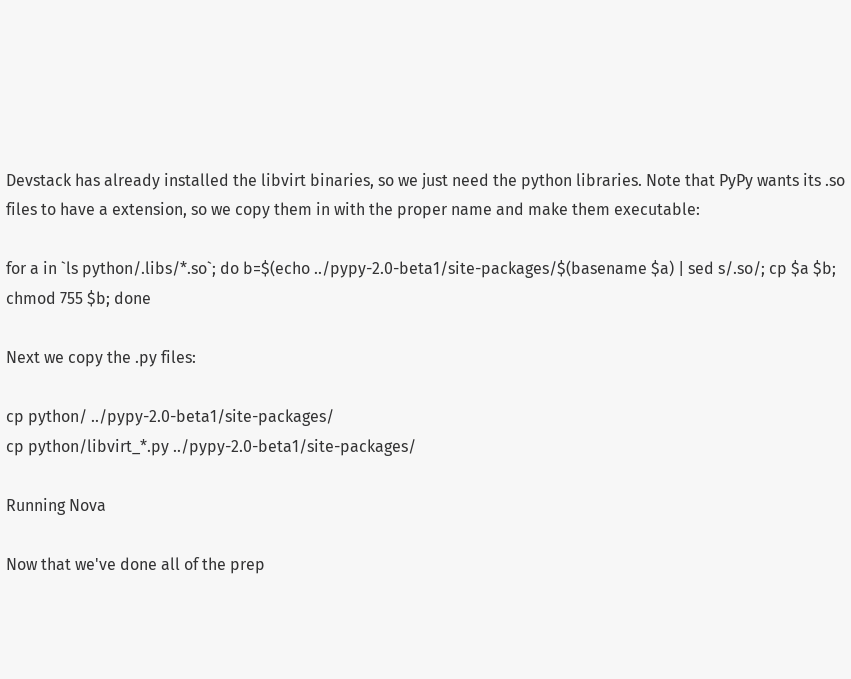Devstack has already installed the libvirt binaries, so we just need the python libraries. Note that PyPy wants its .so files to have a extension, so we copy them in with the proper name and make them executable:

for a in `ls python/.libs/*.so`; do b=$(echo ../pypy-2.0-beta1/site-packages/$(basename $a) | sed s/.so/; cp $a $b; chmod 755 $b; done

Next we copy the .py files:

cp python/ ../pypy-2.0-beta1/site-packages/
cp python/libvirt_*.py ../pypy-2.0-beta1/site-packages/

Running Nova

Now that we've done all of the prep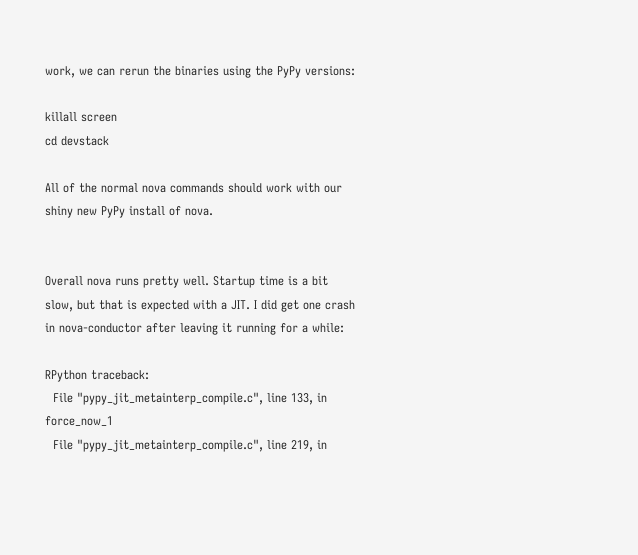work, we can rerun the binaries using the PyPy versions:

killall screen
cd devstack

All of the normal nova commands should work with our shiny new PyPy install of nova.


Overall nova runs pretty well. Startup time is a bit slow, but that is expected with a JIT. I did get one crash in nova-conductor after leaving it running for a while:

RPython traceback:
  File "pypy_jit_metainterp_compile.c", line 133, in force_now_1
  File "pypy_jit_metainterp_compile.c", line 219, in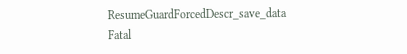ResumeGuardForcedDescr_save_data
Fatal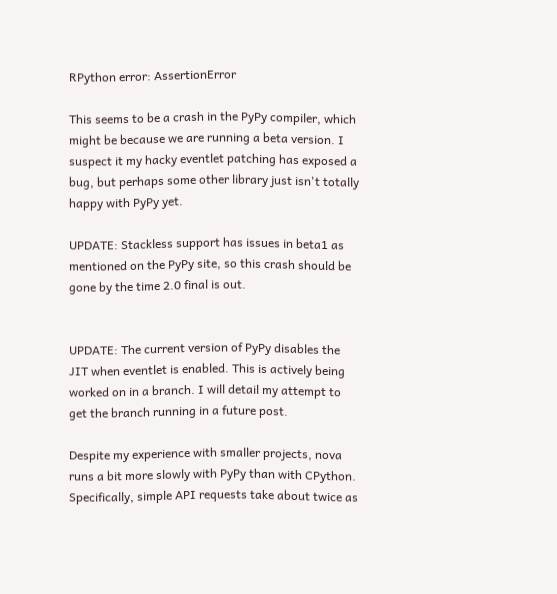RPython error: AssertionError

This seems to be a crash in the PyPy compiler, which might be because we are running a beta version. I suspect it my hacky eventlet patching has exposed a bug, but perhaps some other library just isn't totally happy with PyPy yet.

UPDATE: Stackless support has issues in beta1 as mentioned on the PyPy site, so this crash should be gone by the time 2.0 final is out.


UPDATE: The current version of PyPy disables the JIT when eventlet is enabled. This is actively being worked on in a branch. I will detail my attempt to get the branch running in a future post.

Despite my experience with smaller projects, nova runs a bit more slowly with PyPy than with CPython. Specifically, simple API requests take about twice as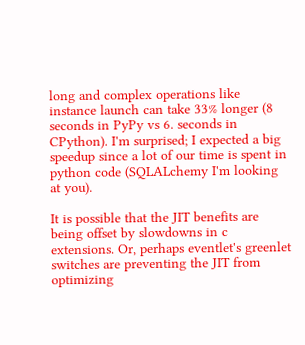long and complex operations like instance launch can take 33% longer (8 seconds in PyPy vs 6. seconds in CPython). I'm surprised; I expected a big speedup since a lot of our time is spent in python code (SQLALchemy I'm looking at you).

It is possible that the JIT benefits are being offset by slowdowns in c extensions. Or, perhaps eventlet's greenlet switches are preventing the JIT from optimizing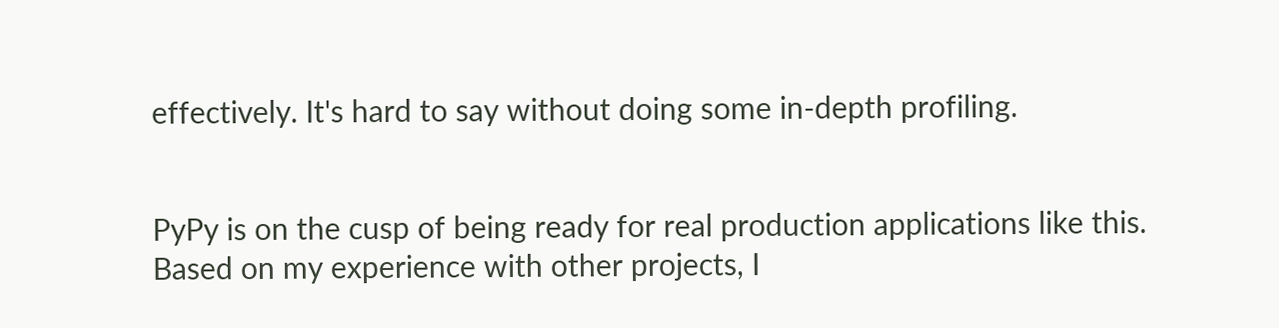effectively. It's hard to say without doing some in-depth profiling.


PyPy is on the cusp of being ready for real production applications like this. Based on my experience with other projects, I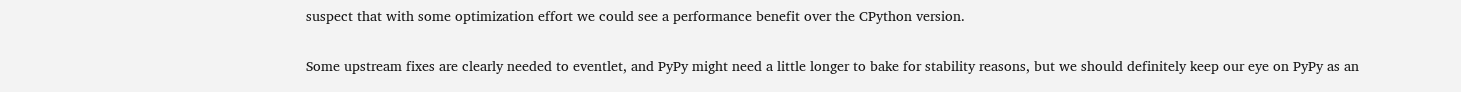suspect that with some optimization effort we could see a performance benefit over the CPython version.

Some upstream fixes are clearly needed to eventlet, and PyPy might need a little longer to bake for stability reasons, but we should definitely keep our eye on PyPy as an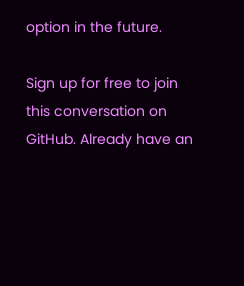option in the future.

Sign up for free to join this conversation on GitHub. Already have an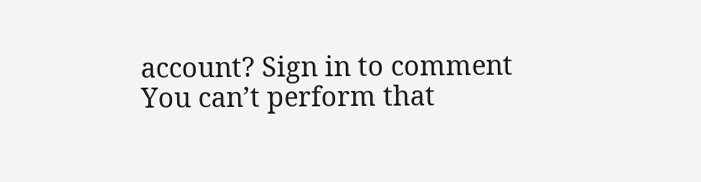account? Sign in to comment
You can’t perform that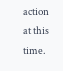action at this time.